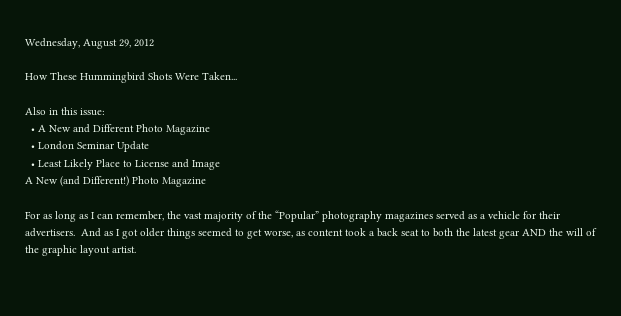Wednesday, August 29, 2012

How These Hummingbird Shots Were Taken...

Also in this issue:
  • A New and Different Photo Magazine
  • London Seminar Update
  • Least Likely Place to License and Image
A New (and Different!) Photo Magazine

For as long as I can remember, the vast majority of the “Popular” photography magazines served as a vehicle for their advertisers.  And as I got older things seemed to get worse, as content took a back seat to both the latest gear AND the will of the graphic layout artist.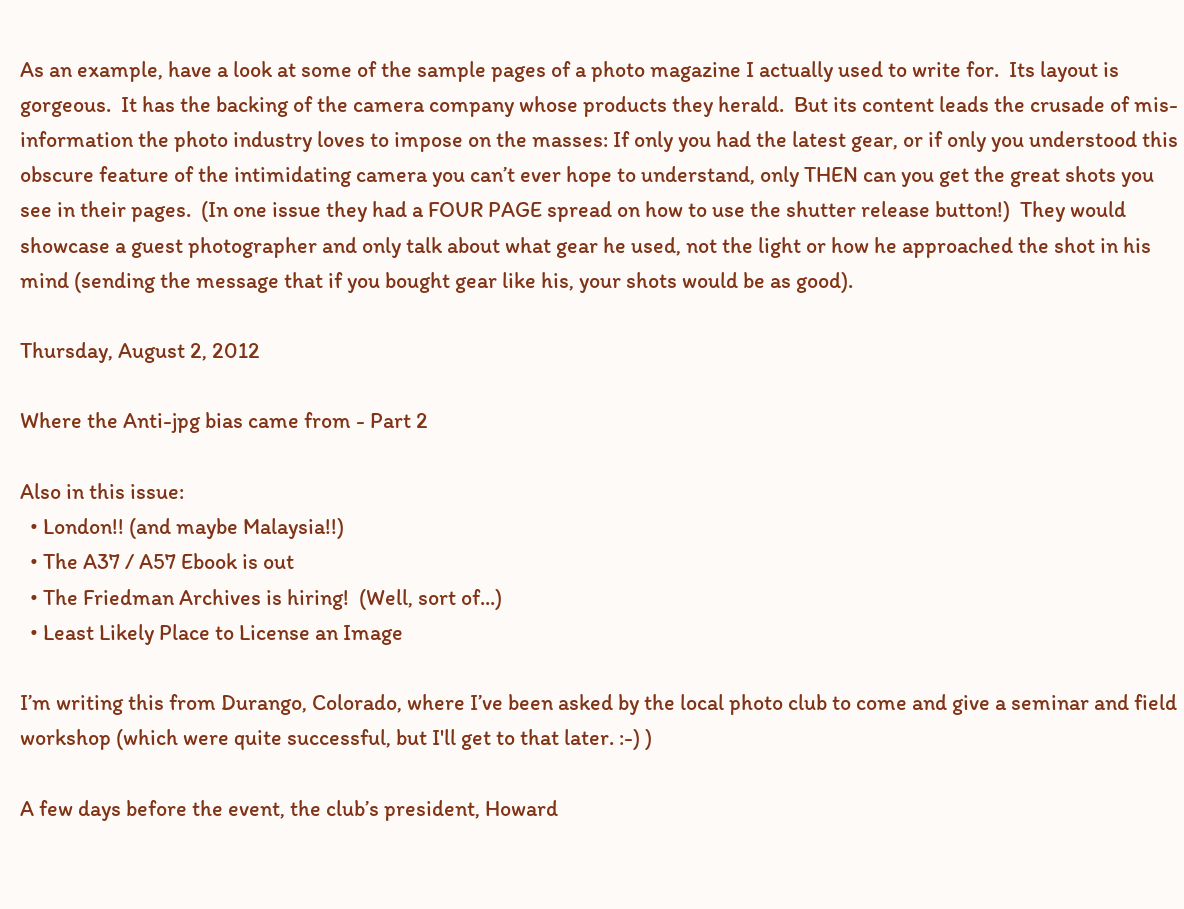As an example, have a look at some of the sample pages of a photo magazine I actually used to write for.  Its layout is gorgeous.  It has the backing of the camera company whose products they herald.  But its content leads the crusade of mis-information the photo industry loves to impose on the masses: If only you had the latest gear, or if only you understood this obscure feature of the intimidating camera you can’t ever hope to understand, only THEN can you get the great shots you see in their pages.  (In one issue they had a FOUR PAGE spread on how to use the shutter release button!)  They would showcase a guest photographer and only talk about what gear he used, not the light or how he approached the shot in his mind (sending the message that if you bought gear like his, your shots would be as good).

Thursday, August 2, 2012

Where the Anti-jpg bias came from - Part 2

Also in this issue:
  • London!! (and maybe Malaysia!!)
  • The A37 / A57 Ebook is out
  • The Friedman Archives is hiring!  (Well, sort of...)
  • Least Likely Place to License an Image

I’m writing this from Durango, Colorado, where I’ve been asked by the local photo club to come and give a seminar and field workshop (which were quite successful, but I'll get to that later. :-) )

A few days before the event, the club’s president, Howard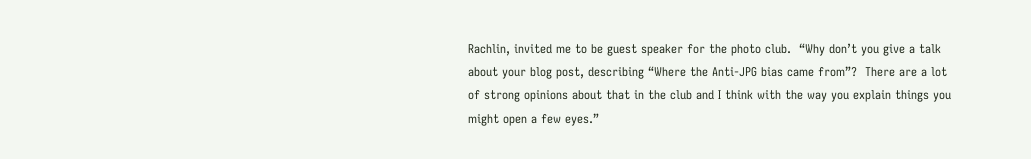Rachlin, invited me to be guest speaker for the photo club.  “Why don’t you give a talk about your blog post, describing “Where the Anti-JPG bias came from”?  There are a lot of strong opinions about that in the club and I think with the way you explain things you might open a few eyes.”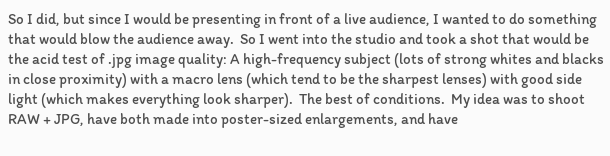So I did, but since I would be presenting in front of a live audience, I wanted to do something that would blow the audience away.  So I went into the studio and took a shot that would be the acid test of .jpg image quality: A high-frequency subject (lots of strong whites and blacks in close proximity) with a macro lens (which tend to be the sharpest lenses) with good side light (which makes everything look sharper).  The best of conditions.  My idea was to shoot RAW + JPG, have both made into poster-sized enlargements, and have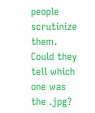people scrutinize them.  Could they tell which one was the .jpg?